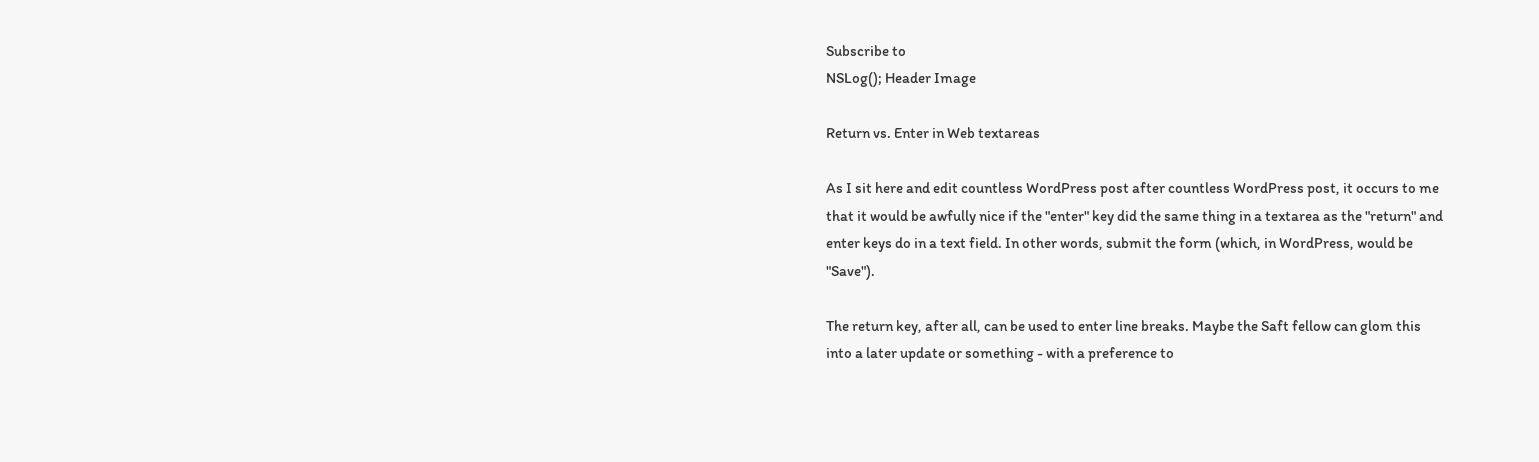Subscribe to
NSLog(); Header Image

Return vs. Enter in Web textareas

As I sit here and edit countless WordPress post after countless WordPress post, it occurs to me that it would be awfully nice if the "enter" key did the same thing in a textarea as the "return" and enter keys do in a text field. In other words, submit the form (which, in WordPress, would be "Save").

The return key, after all, can be used to enter line breaks. Maybe the Saft fellow can glom this into a later update or something - with a preference to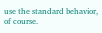use the standard behavior, of course.